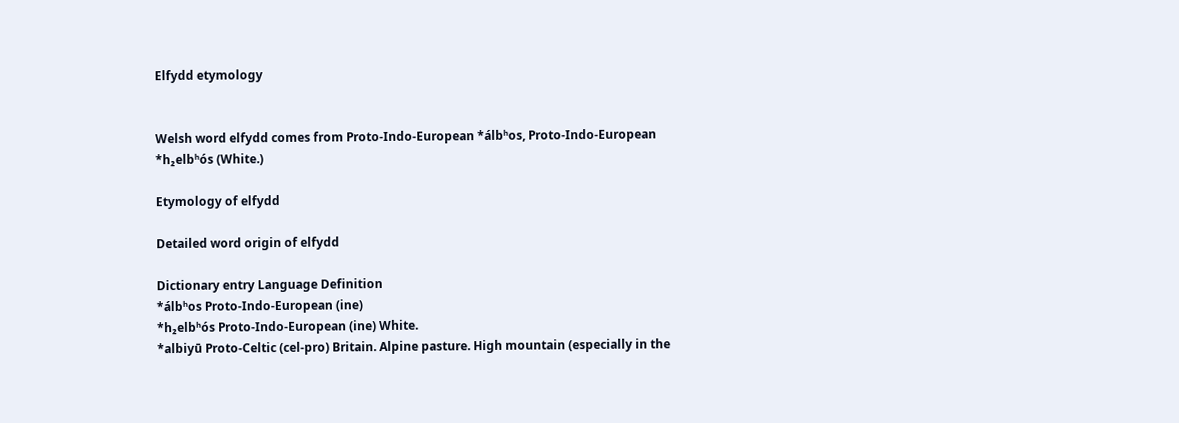Elfydd etymology


Welsh word elfydd comes from Proto-Indo-European *álbʰos, Proto-Indo-European *h₂elbʰós (White.)

Etymology of elfydd

Detailed word origin of elfydd

Dictionary entry Language Definition
*álbʰos Proto-Indo-European (ine)
*h₂elbʰós Proto-Indo-European (ine) White.
*albiyū Proto-Celtic (cel-pro) Britain. Alpine pasture. High mountain (especially in the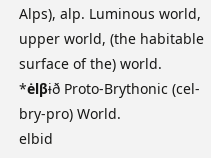Alps), alp. Luminous world, upper world, (the habitable surface of the) world.
*ėlβɨð Proto-Brythonic (cel-bry-pro) World.
elbid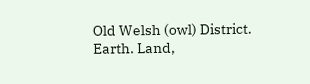Old Welsh (owl) District. Earth. Land,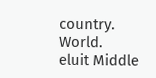country. World.
eluit Middle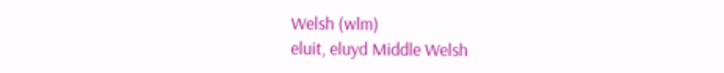Welsh (wlm)
eluit, eluyd Middle Welsh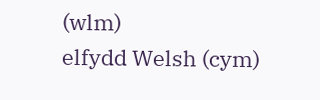(wlm)
elfydd Welsh (cym)